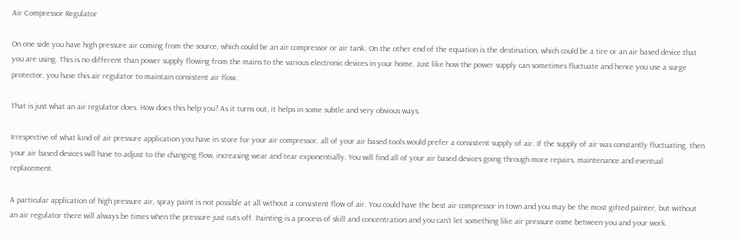Air Compressor Regulator

On one side you have high pressure air coming from the source, which could be an air compressor or air tank. On the other end of the equation is the destination, which could be a tire or an air based device that you are using. This is no different than power supply flowing from the mains to the various electronic devices in your home. Just like how the power supply can sometimes fluctuate and hence you use a surge protector, you have this air regulator to maintain consistent air flow.

That is just what an air regulator does. How does this help you? As it turns out, it helps in some subtle and very obvious ways.

Irrespective of what kind of air pressure application you have in store for your air compressor, all of your air based tools would prefer a consistent supply of air. If the supply of air was constantly fluctuating, then your air based devices will have to adjust to the changing flow, increasing wear and tear exponentially. You will find all of your air based devices going through more repairs, maintenance and eventual replacement.

A particular application of high pressure air, spray paint is not possible at all without a consistent flow of air. You could have the best air compressor in town and you may be the most gifted painter, but without an air regulator there will always be times when the pressure just cuts off. Painting is a process of skill and concentration and you can’t let something like air pressure come between you and your work.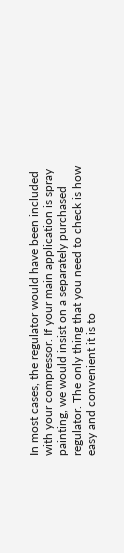In most cases, the regulator would have been included with your compressor. If your main application is spray painting, we would insist on a separately purchased regulator. The only thing that you need to check is how easy and convenient it is to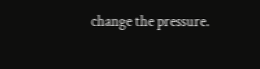change the pressure.